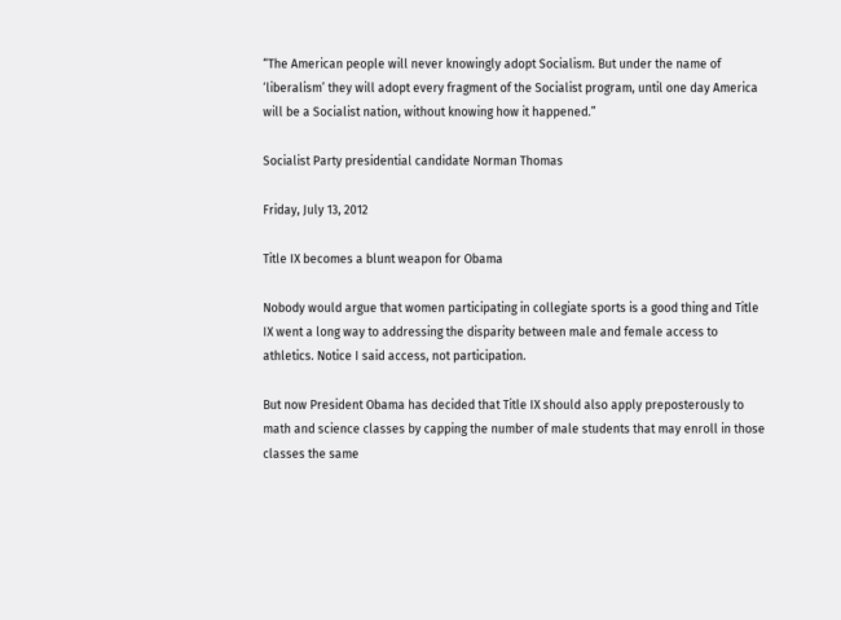“The American people will never knowingly adopt Socialism. But under the name of ‘liberalism’ they will adopt every fragment of the Socialist program, until one day America will be a Socialist nation, without knowing how it happened.”

Socialist Party presidential candidate Norman Thomas

Friday, July 13, 2012

Title IX becomes a blunt weapon for Obama

Nobody would argue that women participating in collegiate sports is a good thing and Title IX went a long way to addressing the disparity between male and female access to athletics. Notice I said access, not participation.

But now President Obama has decided that Title IX should also apply preposterously to math and science classes by capping the number of male students that may enroll in those classes the same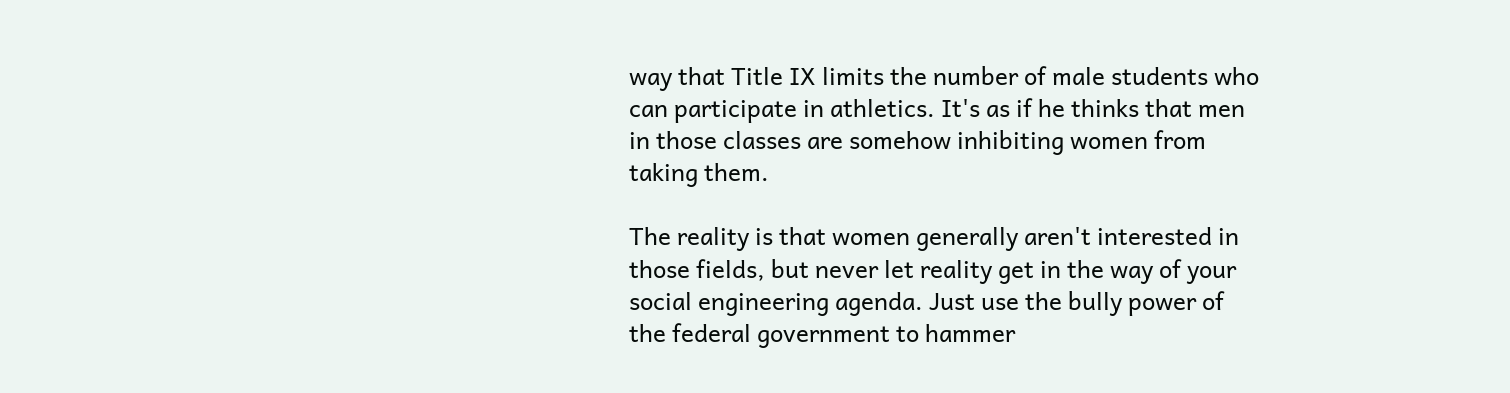way that Title IX limits the number of male students who can participate in athletics. It's as if he thinks that men in those classes are somehow inhibiting women from taking them.

The reality is that women generally aren't interested in those fields, but never let reality get in the way of your social engineering agenda. Just use the bully power of the federal government to hammer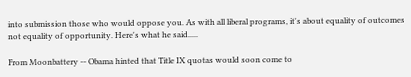into submission those who would oppose you. As with all liberal programs, it's about equality of outcomes not equality of opportunity. Here's what he said.....

From Moonbattery -- Obama hinted that Title IX quotas would soon come to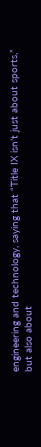engineering and technology, saying that “Title IX isn’t just about sports,” but also about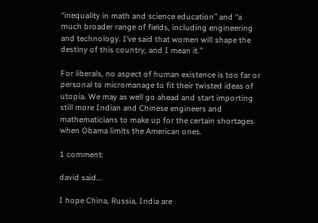“inequality in math and science education” and “a much broader range of fields, including engineering and technology. I’ve said that women will shape the destiny of this country, and I mean it.”

For liberals, no aspect of human existence is too far or personal to micromanage to fit their twisted ideas of utopia. We may as well go ahead and start importing still more Indian and Chinese engineers and mathematicians to make up for the certain shortages when Obama limits the American ones.

1 comment:

david said...

I hope China, Russia, India are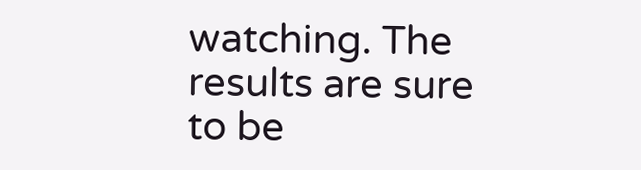watching. The results are sure to be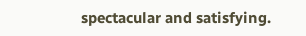spectacular and satisfying.